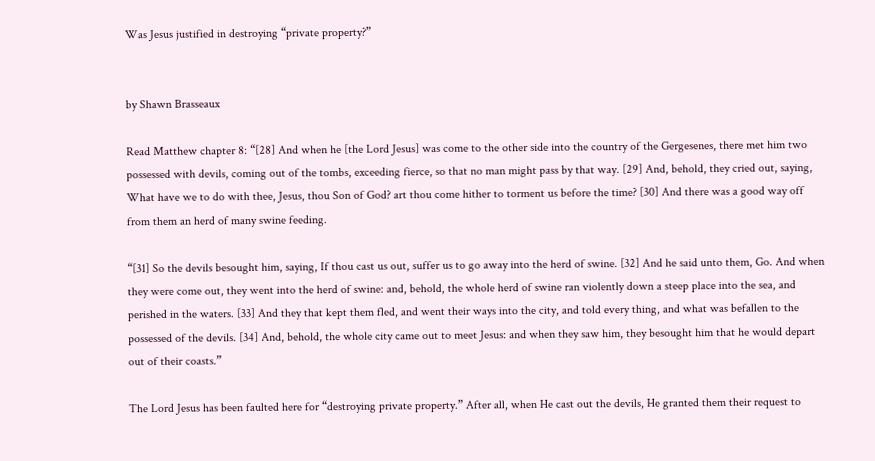Was Jesus justified in destroying “private property?”


by Shawn Brasseaux

Read Matthew chapter 8: “[28] And when he [the Lord Jesus] was come to the other side into the country of the Gergesenes, there met him two possessed with devils, coming out of the tombs, exceeding fierce, so that no man might pass by that way. [29] And, behold, they cried out, saying, What have we to do with thee, Jesus, thou Son of God? art thou come hither to torment us before the time? [30] And there was a good way off from them an herd of many swine feeding.

“[31] So the devils besought him, saying, If thou cast us out, suffer us to go away into the herd of swine. [32] And he said unto them, Go. And when they were come out, they went into the herd of swine: and, behold, the whole herd of swine ran violently down a steep place into the sea, and perished in the waters. [33] And they that kept them fled, and went their ways into the city, and told every thing, and what was befallen to the possessed of the devils. [34] And, behold, the whole city came out to meet Jesus: and when they saw him, they besought him that he would depart out of their coasts.”

The Lord Jesus has been faulted here for “destroying private property.” After all, when He cast out the devils, He granted them their request to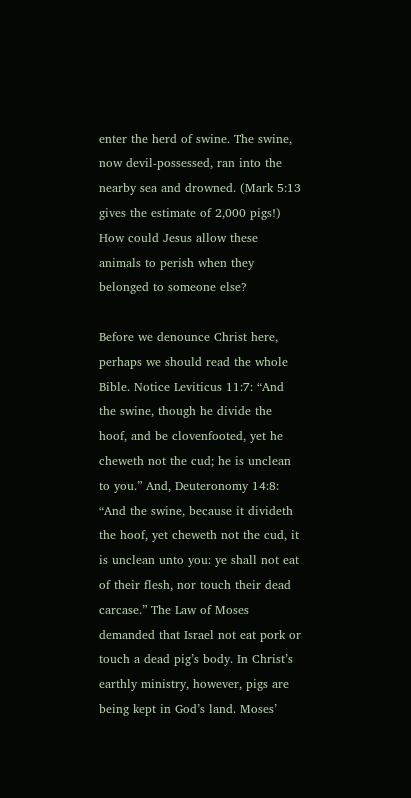enter the herd of swine. The swine, now devil-possessed, ran into the nearby sea and drowned. (Mark 5:13 gives the estimate of 2,000 pigs!) How could Jesus allow these animals to perish when they belonged to someone else?

Before we denounce Christ here, perhaps we should read the whole Bible. Notice Leviticus 11:7: “And the swine, though he divide the hoof, and be clovenfooted, yet he cheweth not the cud; he is unclean to you.” And, Deuteronomy 14:8: “And the swine, because it divideth the hoof, yet cheweth not the cud, it is unclean unto you: ye shall not eat of their flesh, nor touch their dead carcase.” The Law of Moses demanded that Israel not eat pork or touch a dead pig’s body. In Christ’s earthly ministry, however, pigs are being kept in God’s land. Moses’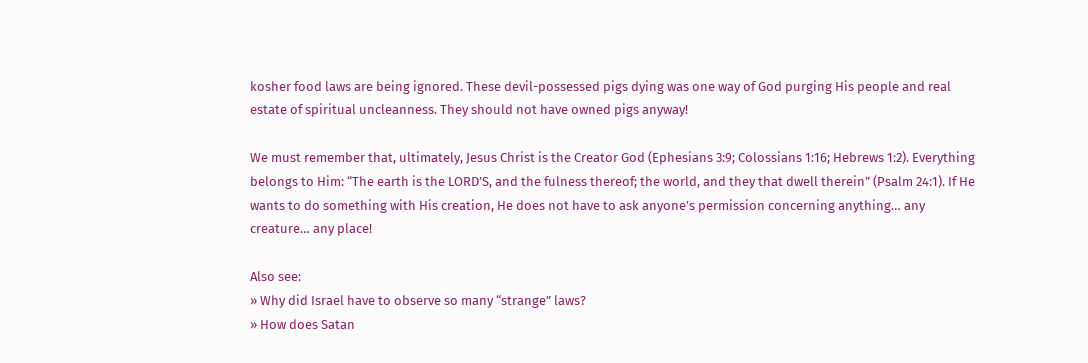kosher food laws are being ignored. These devil-possessed pigs dying was one way of God purging His people and real estate of spiritual uncleanness. They should not have owned pigs anyway!

We must remember that, ultimately, Jesus Christ is the Creator God (Ephesians 3:9; Colossians 1:16; Hebrews 1:2). Everything belongs to Him: “The earth is the LORD’S, and the fulness thereof; the world, and they that dwell therein” (Psalm 24:1). If He wants to do something with His creation, He does not have to ask anyone’s permission concerning anything… any creature… any place!

Also see:
» Why did Israel have to observe so many “strange” laws?
» How does Satan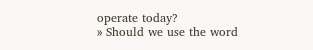operate today?
» Should we use the word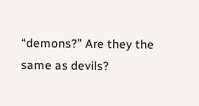“demons?” Are they the same as devils?